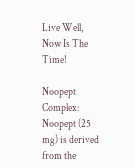Live Well, Now Is The Time!

Noopept Complex: Noopept (25 mg) is derived from the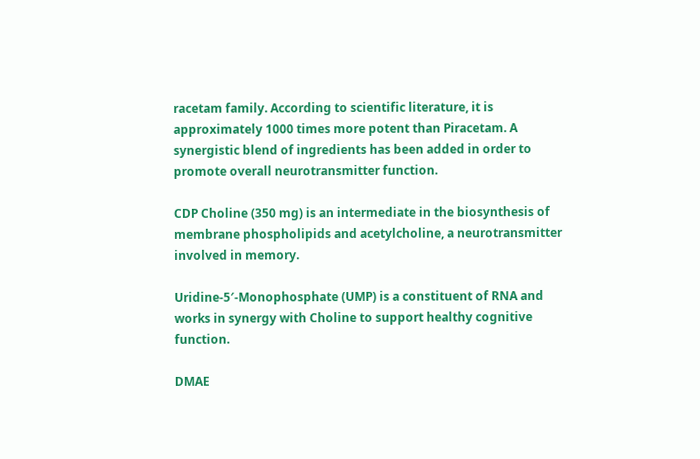racetam family. According to scientific literature, it is approximately 1000 times more potent than Piracetam. A synergistic blend of ingredients has been added in order to promote overall neurotransmitter function.

CDP Choline (350 mg) is an intermediate in the biosynthesis of membrane phospholipids and acetylcholine, a neurotransmitter involved in memory.

Uridine-5′-Monophosphate (UMP) is a constituent of RNA and works in synergy with Choline to support healthy cognitive function.

DMAE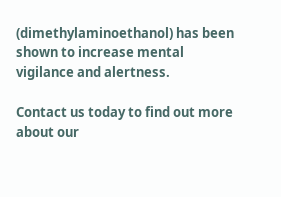(dimethylaminoethanol) has been shown to increase mental vigilance and alertness.

Contact us today to find out more about our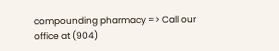compounding pharmacy => Call our office at (904)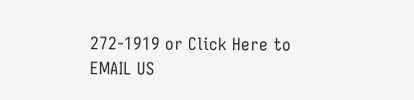272-1919 or Click Here to EMAIL US